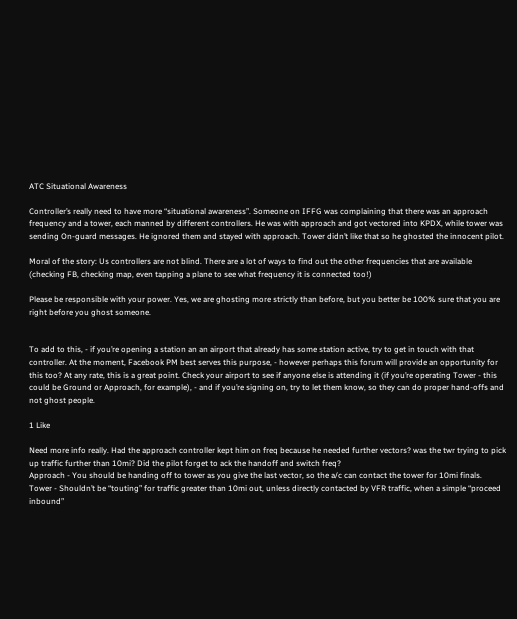ATC Situational Awareness

Controller’s really need to have more “situational awareness”. Someone on IFFG was complaining that there was an approach frequency and a tower, each manned by different controllers. He was with approach and got vectored into KPDX, while tower was sending On-guard messages. He ignored them and stayed with approach. Tower didn’t like that so he ghosted the innocent pilot.

Moral of the story: Us controllers are not blind. There are a lot of ways to find out the other frequencies that are available (checking FB, checking map, even tapping a plane to see what frequency it is connected too!)

Please be responsible with your power. Yes, we are ghosting more strictly than before, but you better be 100% sure that you are right before you ghost someone.


To add to this, - if you’re opening a station an an airport that already has some station active, try to get in touch with that controller. At the moment, Facebook PM best serves this purpose, - however perhaps this forum will provide an opportunity for this too? At any rate, this is a great point. Check your airport to see if anyone else is attending it (if you’re operating Tower - this could be Ground or Approach, for example), - and if you’re signing on, try to let them know, so they can do proper hand-offs and not ghost people.

1 Like

Need more info really. Had the approach controller kept him on freq because he needed further vectors? was the twr trying to pick up traffic further than 10mi? Did the pilot forget to ack the handoff and switch freq?
Approach - You should be handing off to tower as you give the last vector, so the a/c can contact the tower for 10mi finals.
Tower - Shouldn’t be “touting” for traffic greater than 10mi out, unless directly contacted by VFR traffic, when a simple “proceed inbound”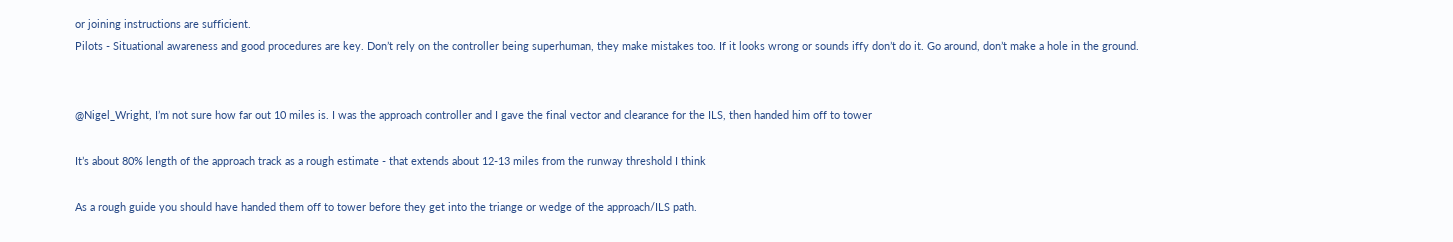or joining instructions are sufficient.
Pilots - Situational awareness and good procedures are key. Don’t rely on the controller being superhuman, they make mistakes too. If it looks wrong or sounds iffy don’t do it. Go around, don’t make a hole in the ground.


@Nigel_Wright, I’m not sure how far out 10 miles is. I was the approach controller and I gave the final vector and clearance for the ILS, then handed him off to tower

It’s about 80% length of the approach track as a rough estimate - that extends about 12-13 miles from the runway threshold I think

As a rough guide you should have handed them off to tower before they get into the triange or wedge of the approach/ILS path.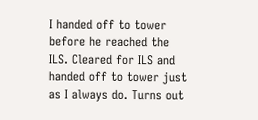I handed off to tower before he reached the ILS. Cleared for ILS and handed off to tower just as I always do. Turns out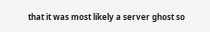that it was most likely a server ghost so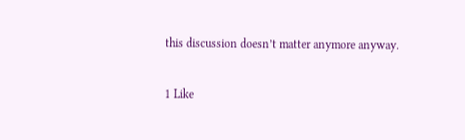this discussion doesn’t matter anymore anyway.

1 Like